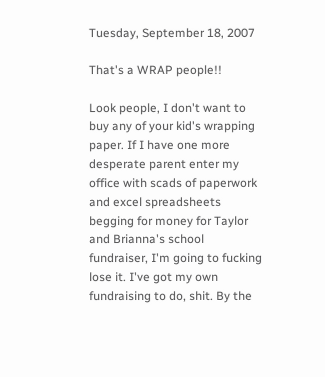Tuesday, September 18, 2007

That's a WRAP people!!

Look people, I don't want to buy any of your kid's wrapping paper. If I have one more desperate parent enter my office with scads of paperwork and excel spreadsheets begging for money for Taylor and Brianna's school fundraiser, I'm going to fucking lose it. I've got my own fundraising to do, shit. By the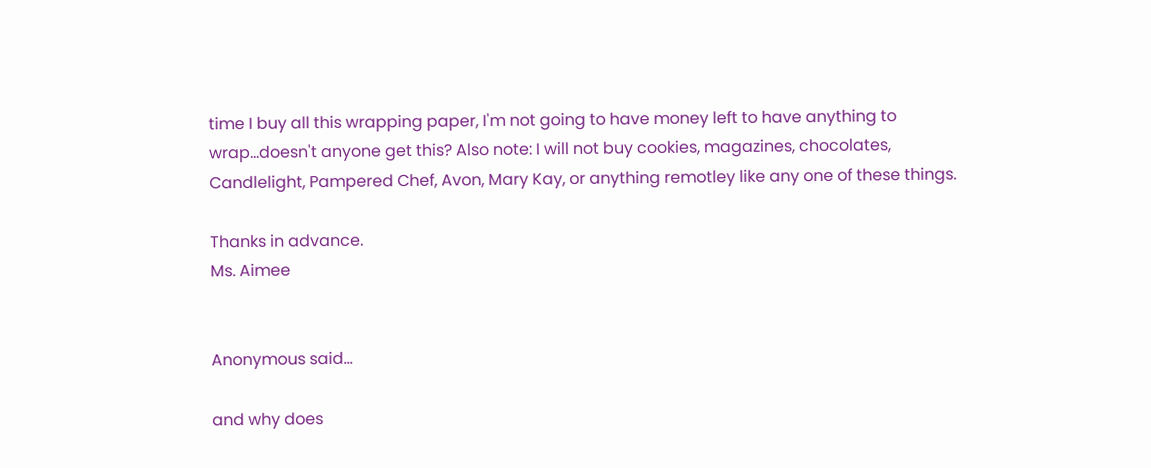time I buy all this wrapping paper, I'm not going to have money left to have anything to wrap...doesn't anyone get this? Also note: I will not buy cookies, magazines, chocolates, Candlelight, Pampered Chef, Avon, Mary Kay, or anything remotley like any one of these things.

Thanks in advance.
Ms. Aimee


Anonymous said...

and why does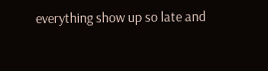everything show up so late and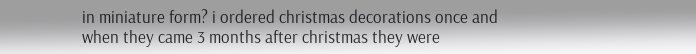in miniature form? i ordered christmas decorations once and when they came 3 months after christmas they were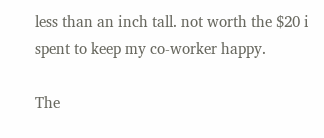less than an inch tall. not worth the $20 i spent to keep my co-worker happy.

The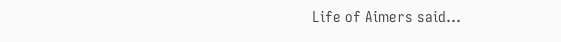Life of Aimers said...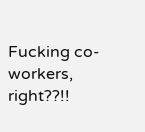Fucking co-workers, right??!!